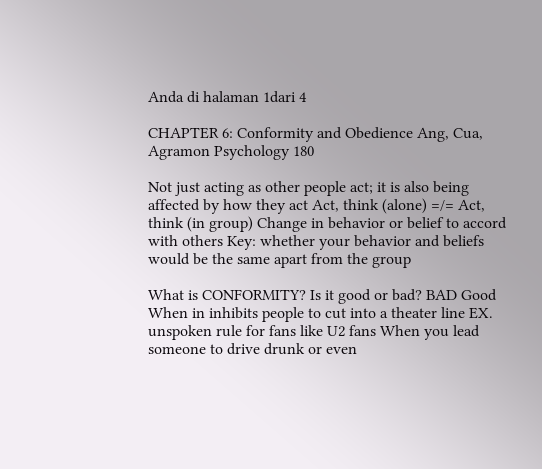Anda di halaman 1dari 4

CHAPTER 6: Conformity and Obedience Ang, Cua, Agramon Psychology 180

Not just acting as other people act; it is also being affected by how they act Act, think (alone) =/= Act, think (in group) Change in behavior or belief to accord with others Key: whether your behavior and beliefs would be the same apart from the group

What is CONFORMITY? Is it good or bad? BAD Good When in inhibits people to cut into a theater line EX. unspoken rule for fans like U2 fans When you lead someone to drive drunk or even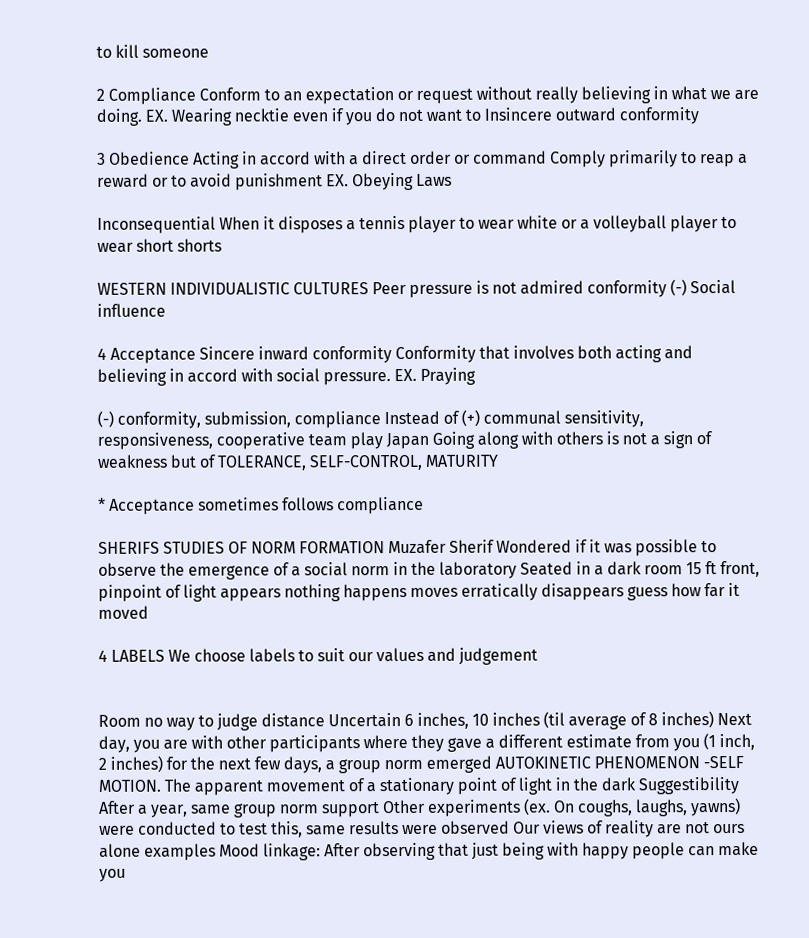to kill someone

2 Compliance Conform to an expectation or request without really believing in what we are doing. EX. Wearing necktie even if you do not want to Insincere outward conformity

3 Obedience Acting in accord with a direct order or command Comply primarily to reap a reward or to avoid punishment EX. Obeying Laws

Inconsequential When it disposes a tennis player to wear white or a volleyball player to wear short shorts

WESTERN INDIVIDUALISTIC CULTURES Peer pressure is not admired conformity (-) Social influence

4 Acceptance Sincere inward conformity Conformity that involves both acting and believing in accord with social pressure. EX. Praying

(-) conformity, submission, compliance Instead of (+) communal sensitivity, responsiveness, cooperative team play Japan Going along with others is not a sign of weakness but of TOLERANCE, SELF-CONTROL, MATURITY

* Acceptance sometimes follows compliance

SHERIFS STUDIES OF NORM FORMATION Muzafer Sherif Wondered if it was possible to observe the emergence of a social norm in the laboratory Seated in a dark room 15 ft front, pinpoint of light appears nothing happens moves erratically disappears guess how far it moved

4 LABELS We choose labels to suit our values and judgement


Room no way to judge distance Uncertain 6 inches, 10 inches (til average of 8 inches) Next day, you are with other participants where they gave a different estimate from you (1 inch, 2 inches) for the next few days, a group norm emerged AUTOKINETIC PHENOMENON -SELF MOTION. The apparent movement of a stationary point of light in the dark Suggestibility After a year, same group norm support Other experiments (ex. On coughs, laughs, yawns) were conducted to test this, same results were observed Our views of reality are not ours alone examples Mood linkage: After observing that just being with happy people can make you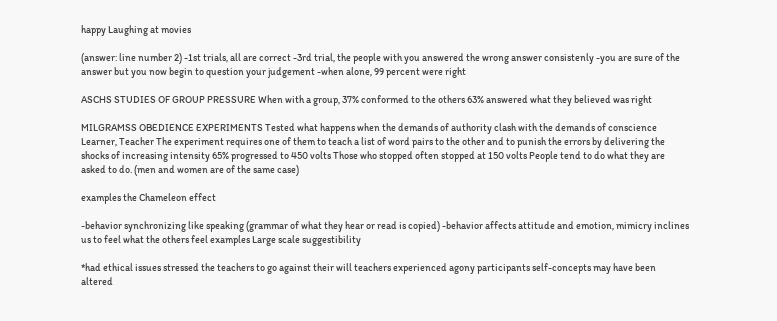happy Laughing at movies

(answer: line number 2) -1st trials, all are correct -3rd trial, the people with you answered the wrong answer consistenly -you are sure of the answer but you now begin to question your judgement -when alone, 99 percent were right

ASCHS STUDIES OF GROUP PRESSURE When with a group, 37% conformed to the others 63% answered what they believed was right

MILGRAMSS OBEDIENCE EXPERIMENTS Tested what happens when the demands of authority clash with the demands of conscience Learner, Teacher The experiment requires one of them to teach a list of word pairs to the other and to punish the errors by delivering the shocks of increasing intensity 65% progressed to 450 volts Those who stopped often stopped at 150 volts People tend to do what they are asked to do. (men and women are of the same case)

examples the Chameleon effect

-behavior synchronizing like speaking (grammar of what they hear or read is copied) -behavior affects attitude and emotion, mimicry inclines us to feel what the others feel examples Large scale suggestibility

*had ethical issues stressed the teachers to go against their will teachers experienced agony participants self-concepts may have been altered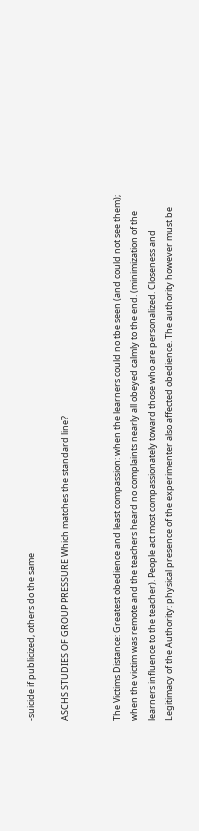-suicide if publicized, others do the same

ASCHS STUDIES OF GROUP PRESSURE Which matches the standard line?


The Victims Distance: Greatest obedience and least compassion: when the learners could no tbe seen (and could not see them); when the victim was remote and the teachers heard no complaints nearly all obeyed calmly to the end. (minimization of the learners influence to the teacher). People act most compassionately toward those who are personalized. Closeness and Legitimacy of the Authority: physical presence of the experimenter also affected obedience. The authority however must be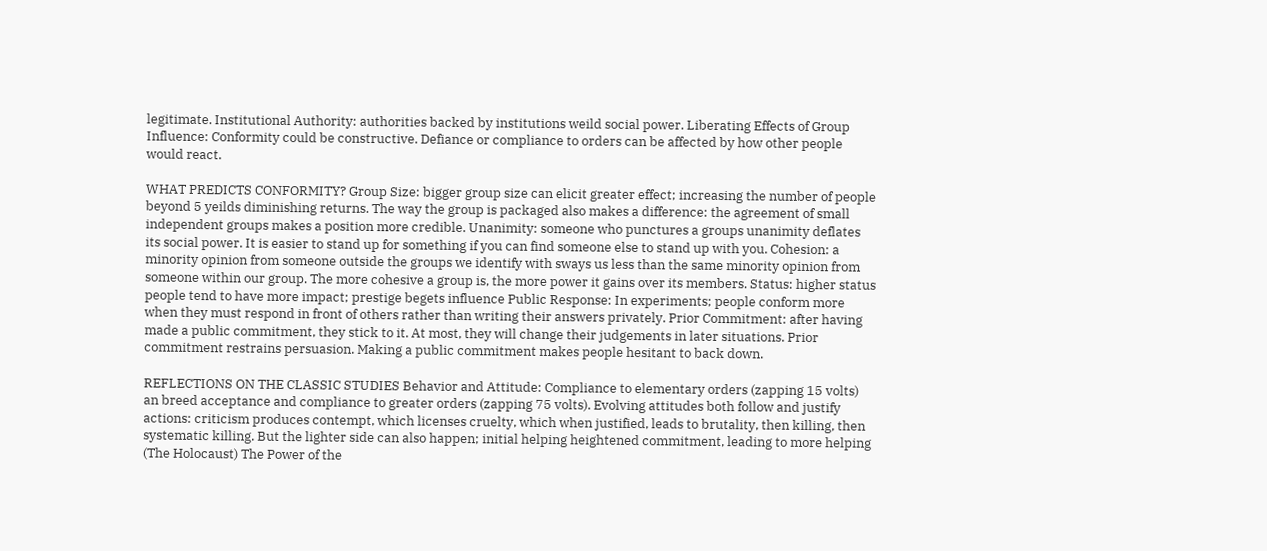legitimate. Institutional Authority: authorities backed by institutions weild social power. Liberating Effects of Group Influence: Conformity could be constructive. Defiance or compliance to orders can be affected by how other people would react.

WHAT PREDICTS CONFORMITY? Group Size: bigger group size can elicit greater effect; increasing the number of people beyond 5 yeilds diminishing returns. The way the group is packaged also makes a difference: the agreement of small independent groups makes a position more credible. Unanimity: someone who punctures a groups unanimity deflates its social power. It is easier to stand up for something if you can find someone else to stand up with you. Cohesion: a minority opinion from someone outside the groups we identify with sways us less than the same minority opinion from someone within our group. The more cohesive a group is, the more power it gains over its members. Status: higher status people tend to have more impact; prestige begets influence Public Response: In experiments; people conform more when they must respond in front of others rather than writing their answers privately. Prior Commitment: after having made a public commitment, they stick to it. At most, they will change their judgements in later situations. Prior commitment restrains persuasion. Making a public commitment makes people hesitant to back down.

REFLECTIONS ON THE CLASSIC STUDIES Behavior and Attitude: Compliance to elementary orders (zapping 15 volts) an breed acceptance and compliance to greater orders (zapping 75 volts). Evolving attitudes both follow and justify actions: criticism produces contempt, which licenses cruelty, which when justified, leads to brutality, then killing, then systematic killing. But the lighter side can also happen; initial helping heightened commitment, leading to more helping (The Holocaust) The Power of the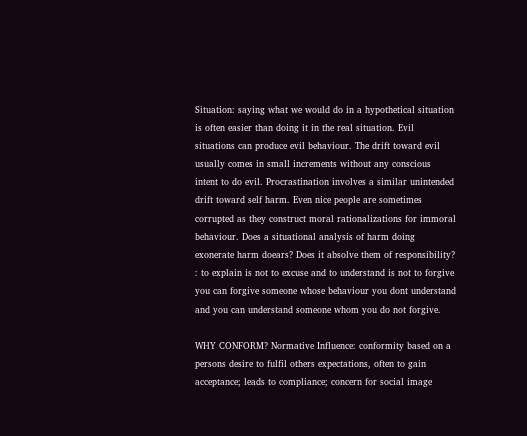Situation: saying what we would do in a hypothetical situation is often easier than doing it in the real situation. Evil situations can produce evil behaviour. The drift toward evil usually comes in small increments without any conscious intent to do evil. Procrastination involves a similar unintended drift toward self harm. Even nice people are sometimes corrupted as they construct moral rationalizations for immoral behaviour. Does a situational analysis of harm doing exonerate harm doears? Does it absolve them of responsibility? : to explain is not to excuse and to understand is not to forgive you can forgive someone whose behaviour you dont understand and you can understand someone whom you do not forgive.

WHY CONFORM? Normative Influence: conformity based on a persons desire to fulfil others expectations, often to gain acceptance; leads to compliance; concern for social image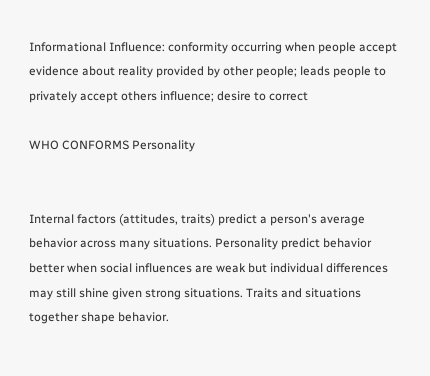Informational Influence: conformity occurring when people accept evidence about reality provided by other people; leads people to privately accept others influence; desire to correct

WHO CONFORMS Personality


Internal factors (attitudes, traits) predict a person's average behavior across many situations. Personality predict behavior better when social influences are weak but individual differences may still shine given strong situations. Traits and situations together shape behavior.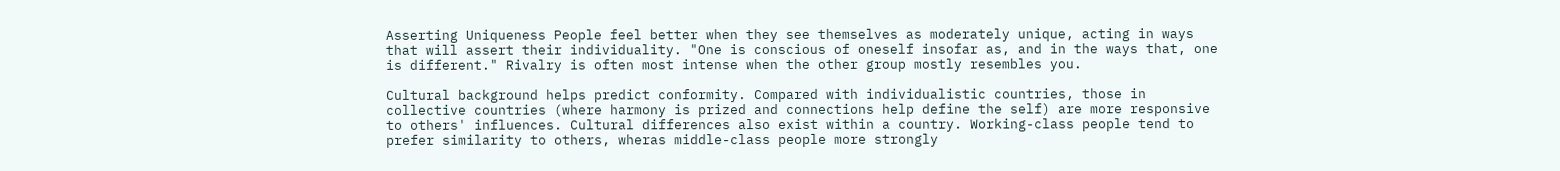Asserting Uniqueness People feel better when they see themselves as moderately unique, acting in ways that will assert their individuality. "One is conscious of oneself insofar as, and in the ways that, one is different." Rivalry is often most intense when the other group mostly resembles you.

Cultural background helps predict conformity. Compared with individualistic countries, those in collective countries (where harmony is prized and connections help define the self) are more responsive to others' influences. Cultural differences also exist within a country. Working-class people tend to prefer similarity to others, wheras middle-class people more strongly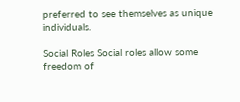preferred to see themselves as unique individuals.

Social Roles Social roles allow some freedom of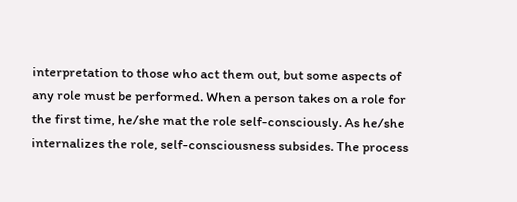interpretation to those who act them out, but some aspects of any role must be performed. When a person takes on a role for the first time, he/she mat the role self-consciously. As he/she internalizes the role, self-consciousness subsides. The process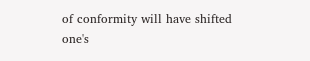of conformity will have shifted one's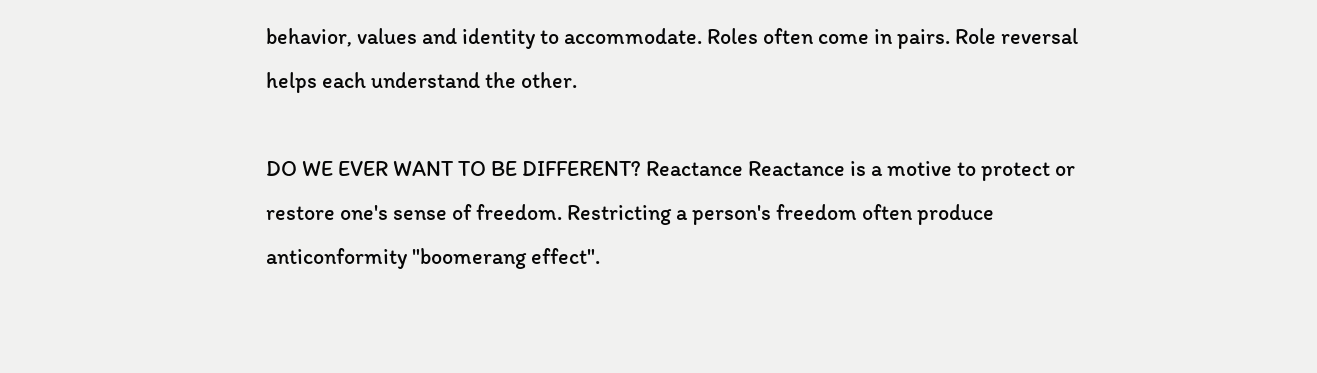behavior, values and identity to accommodate. Roles often come in pairs. Role reversal helps each understand the other.

DO WE EVER WANT TO BE DIFFERENT? Reactance Reactance is a motive to protect or restore one's sense of freedom. Restricting a person's freedom often produce anticonformity "boomerang effect".